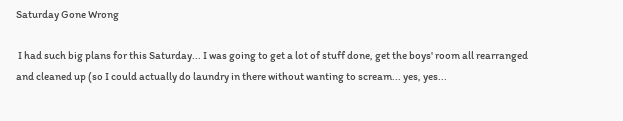Saturday Gone Wrong

 I had such big plans for this Saturday... I was going to get a lot of stuff done, get the boys' room all rearranged and cleaned up (so I could actually do laundry in there without wanting to scream... yes, yes...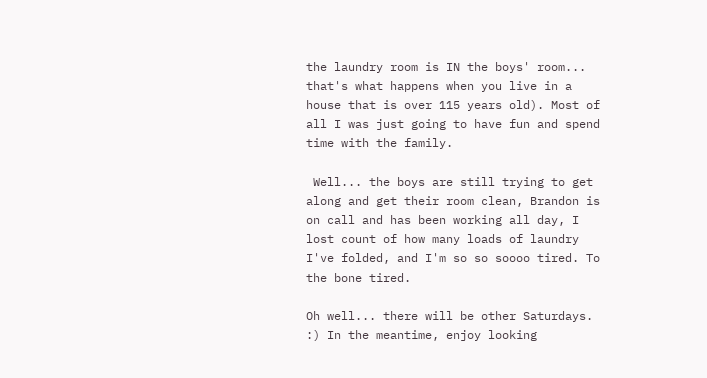the laundry room is IN the boys' room... that's what happens when you live in a house that is over 115 years old). Most of all I was just going to have fun and spend time with the family.

 Well... the boys are still trying to get along and get their room clean, Brandon is on call and has been working all day, I lost count of how many loads of laundry I've folded, and I'm so so soooo tired. To the bone tired.

Oh well... there will be other Saturdays. :) In the meantime, enjoy looking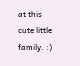at this cute little family. :)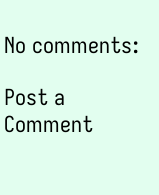No comments:

Post a Comment